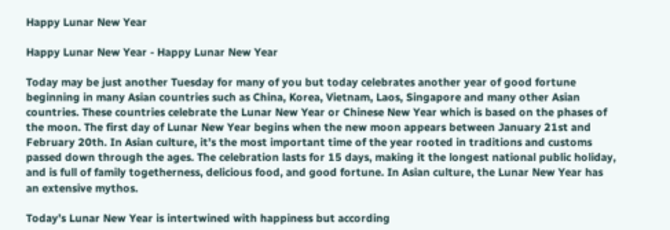Happy Lunar New Year

Happy Lunar New Year - Happy Lunar New Year

Today may be just another Tuesday for many of you but today celebrates another year of good fortune beginning in many Asian countries such as China, Korea, Vietnam, Laos, Singapore and many other Asian countries. These countries celebrate the Lunar New Year or Chinese New Year which is based on the phases of the moon. The first day of Lunar New Year begins when the new moon appears between January 21st and February 20th. In Asian culture, it’s the most important time of the year rooted in traditions and customs passed down through the ages. The celebration lasts for 15 days, making it the longest national public holiday, and is full of family togetherness, delicious food, and good fortune. In Asian culture, the Lunar New Year has an extensive mythos.

Today’s Lunar New Year is intertwined with happiness but according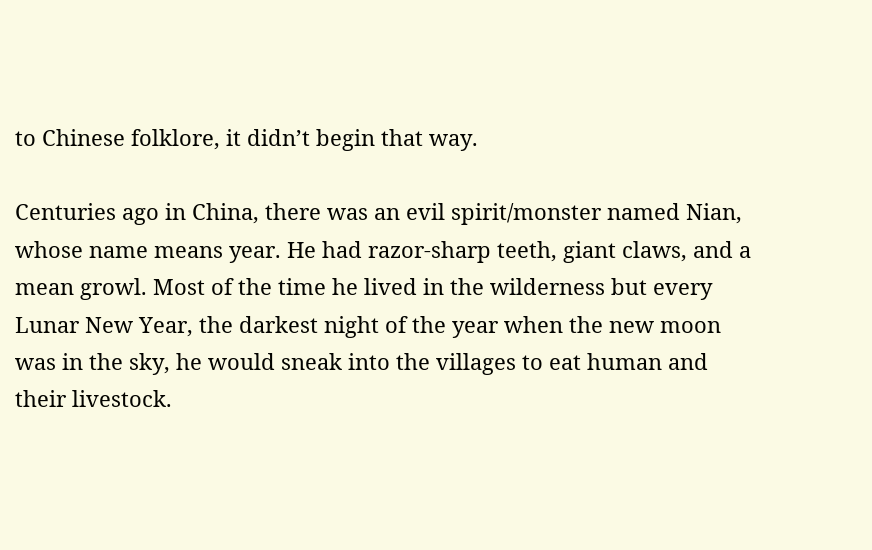to Chinese folklore, it didn’t begin that way.

Centuries ago in China, there was an evil spirit/monster named Nian, whose name means year. He had razor-sharp teeth, giant claws, and a mean growl. Most of the time he lived in the wilderness but every Lunar New Year, the darkest night of the year when the new moon was in the sky, he would sneak into the villages to eat human and their livestock.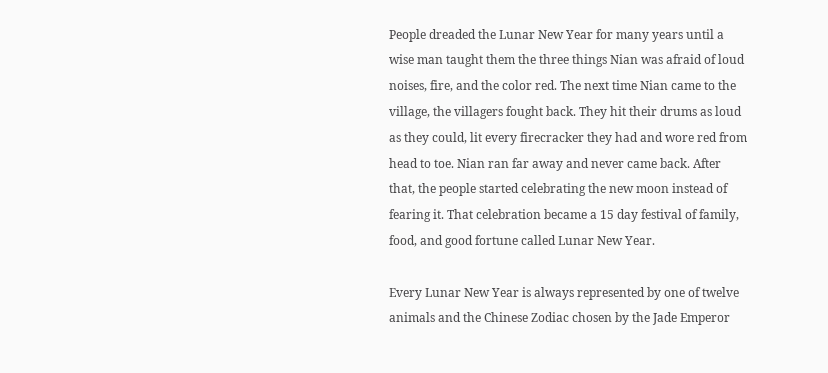People dreaded the Lunar New Year for many years until a wise man taught them the three things Nian was afraid of loud noises, fire, and the color red. The next time Nian came to the village, the villagers fought back. They hit their drums as loud as they could, lit every firecracker they had and wore red from head to toe. Nian ran far away and never came back. After that, the people started celebrating the new moon instead of fearing it. That celebration became a 15 day festival of family, food, and good fortune called Lunar New Year.

Every Lunar New Year is always represented by one of twelve animals and the Chinese Zodiac chosen by the Jade Emperor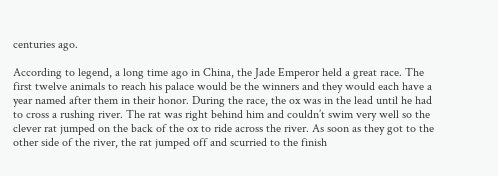centuries ago.

According to legend, a long time ago in China, the Jade Emperor held a great race. The first twelve animals to reach his palace would be the winners and they would each have a year named after them in their honor. During the race, the ox was in the lead until he had to cross a rushing river. The rat was right behind him and couldn’t swim very well so the clever rat jumped on the back of the ox to ride across the river. As soon as they got to the other side of the river, the rat jumped off and scurried to the finish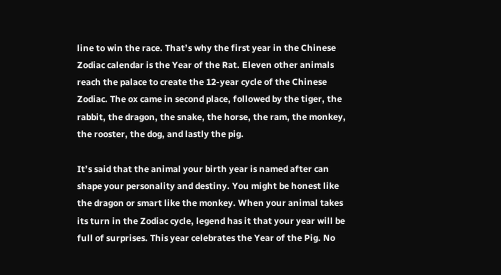line to win the race. That’s why the first year in the Chinese Zodiac calendar is the Year of the Rat. Eleven other animals reach the palace to create the 12-year cycle of the Chinese Zodiac. The ox came in second place, followed by the tiger, the rabbit, the dragon, the snake, the horse, the ram, the monkey, the rooster, the dog, and lastly the pig.

It’s said that the animal your birth year is named after can shape your personality and destiny. You might be honest like the dragon or smart like the monkey. When your animal takes its turn in the Zodiac cycle, legend has it that your year will be full of surprises. This year celebrates the Year of the Pig. No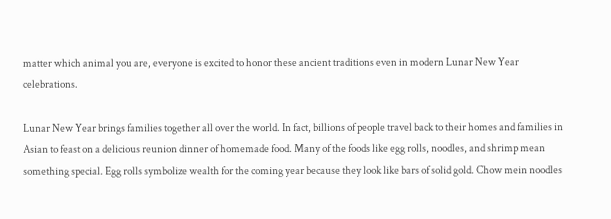matter which animal you are, everyone is excited to honor these ancient traditions even in modern Lunar New Year celebrations.

Lunar New Year brings families together all over the world. In fact, billions of people travel back to their homes and families in Asian to feast on a delicious reunion dinner of homemade food. Many of the foods like egg rolls, noodles, and shrimp mean something special. Egg rolls symbolize wealth for the coming year because they look like bars of solid gold. Chow mein noodles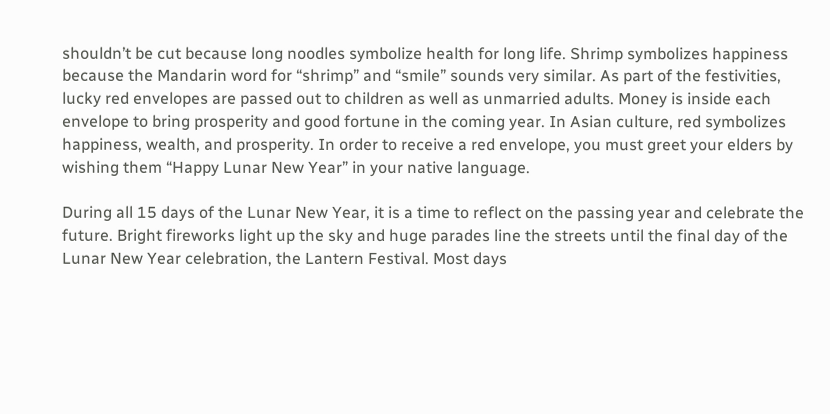shouldn’t be cut because long noodles symbolize health for long life. Shrimp symbolizes happiness because the Mandarin word for “shrimp” and “smile” sounds very similar. As part of the festivities, lucky red envelopes are passed out to children as well as unmarried adults. Money is inside each envelope to bring prosperity and good fortune in the coming year. In Asian culture, red symbolizes happiness, wealth, and prosperity. In order to receive a red envelope, you must greet your elders by wishing them “Happy Lunar New Year” in your native language.

During all 15 days of the Lunar New Year, it is a time to reflect on the passing year and celebrate the future. Bright fireworks light up the sky and huge parades line the streets until the final day of the Lunar New Year celebration, the Lantern Festival. Most days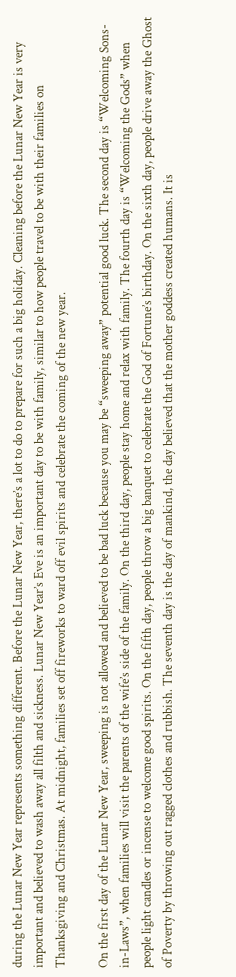during the Lunar New Year represents something different. Before the Lunar New Year, there’s a lot to do to prepare for such a big holiday. Cleaning before the Lunar New Year is very important and believed to wash away all filth and sickness. Lunar New Year’s Eve is an important day to be with family, similar to how people travel to be with their families on Thanksgiving and Christmas. At midnight, families set off fireworks to ward off evil spirits and celebrate the coming of the new year.

On the first day of the Lunar New Year, sweeping is not allowed and believed to be bad luck because you may be “sweeping away” potential good luck. The second day is “Welcoming Sons-in-Laws”, when families will visit the parents of the wife’s side of the family. On the third day, people stay home and relax with family. The fourth day is “Welcoming the Gods” when people light candles or incense to welcome good spirits. On the fifth day, people throw a big banquet to celebrate the God of Fortune’s birthday. On the sixth day, people drive away the Ghost of Poverty by throwing out ragged clothes and rubbish. The seventh day is the day of mankind, the day believed that the mother goddess created humans. It is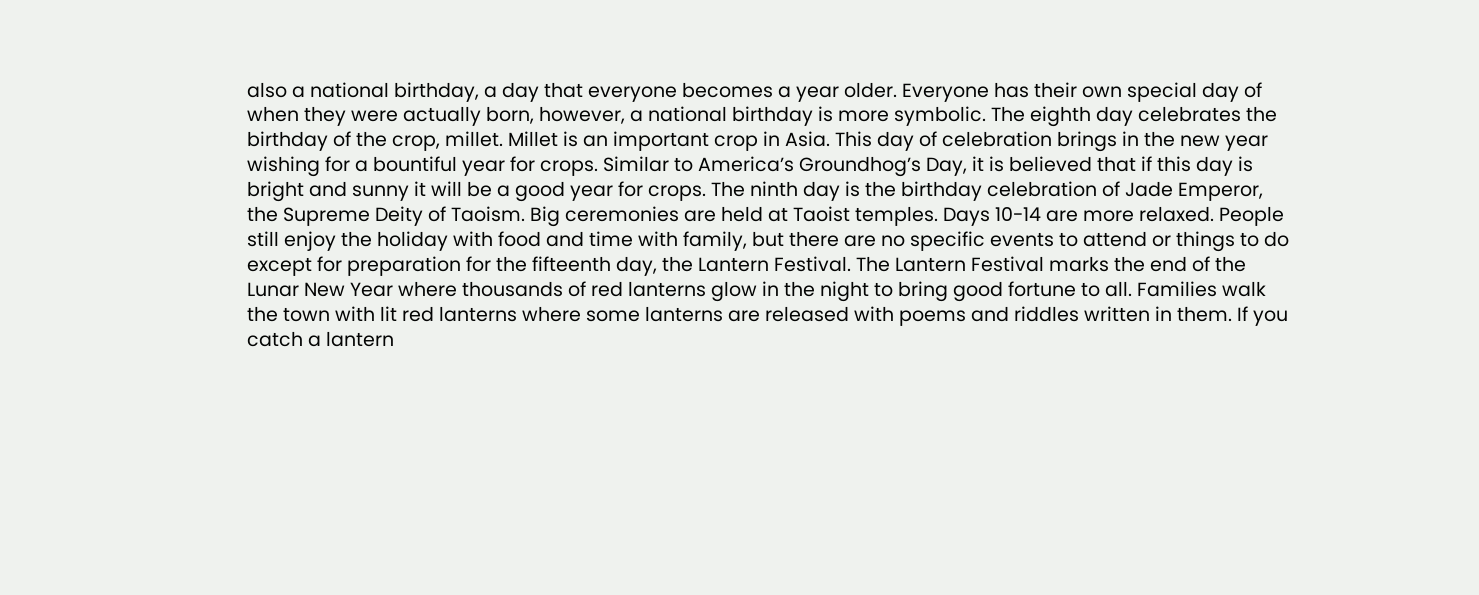also a national birthday, a day that everyone becomes a year older. Everyone has their own special day of when they were actually born, however, a national birthday is more symbolic. The eighth day celebrates the birthday of the crop, millet. Millet is an important crop in Asia. This day of celebration brings in the new year wishing for a bountiful year for crops. Similar to America’s Groundhog’s Day, it is believed that if this day is bright and sunny it will be a good year for crops. The ninth day is the birthday celebration of Jade Emperor, the Supreme Deity of Taoism. Big ceremonies are held at Taoist temples. Days 10-14 are more relaxed. People still enjoy the holiday with food and time with family, but there are no specific events to attend or things to do except for preparation for the fifteenth day, the Lantern Festival. The Lantern Festival marks the end of the Lunar New Year where thousands of red lanterns glow in the night to bring good fortune to all. Families walk the town with lit red lanterns where some lanterns are released with poems and riddles written in them. If you catch a lantern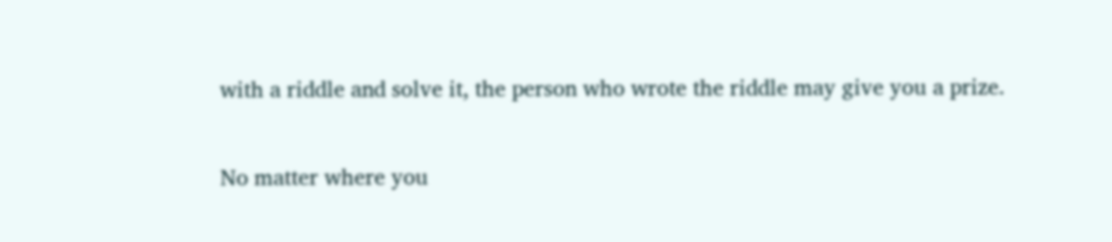with a riddle and solve it, the person who wrote the riddle may give you a prize.

No matter where you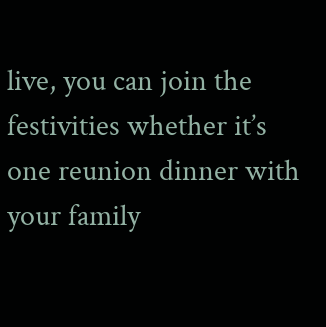live, you can join the festivities whether it’s one reunion dinner with your family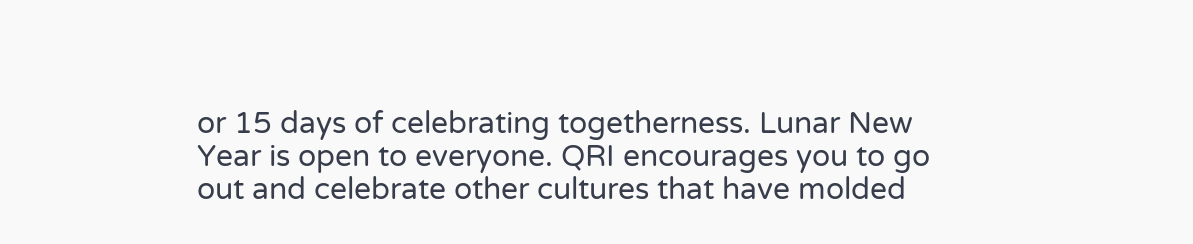or 15 days of celebrating togetherness. Lunar New Year is open to everyone. QRI encourages you to go out and celebrate other cultures that have molded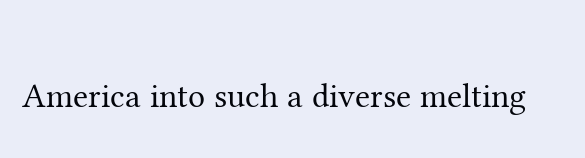America into such a diverse melting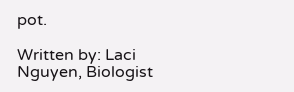pot.

Written by: Laci Nguyen, Biologist